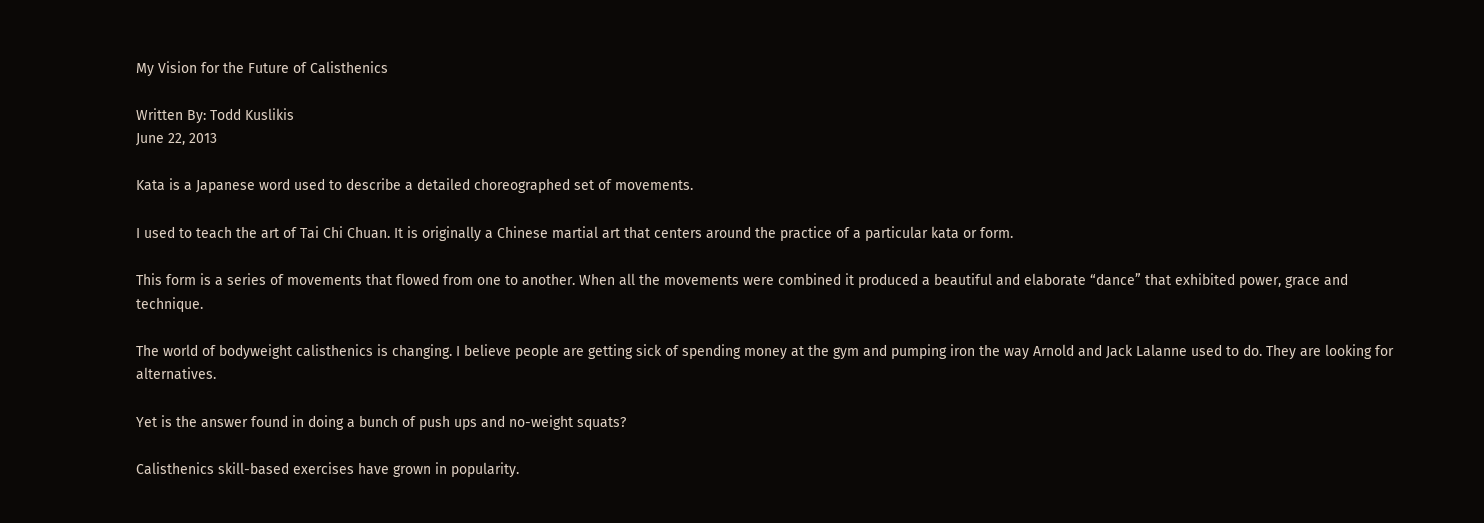My Vision for the Future of Calisthenics

Written By: Todd Kuslikis
June 22, 2013

Kata is a Japanese word used to describe a detailed choreographed set of movements.

I used to teach the art of Tai Chi Chuan. It is originally a Chinese martial art that centers around the practice of a particular kata or form.

This form is a series of movements that flowed from one to another. When all the movements were combined it produced a beautiful and elaborate “dance” that exhibited power, grace and technique.

The world of bodyweight calisthenics is changing. I believe people are getting sick of spending money at the gym and pumping iron the way Arnold and Jack Lalanne used to do. They are looking for alternatives.

Yet is the answer found in doing a bunch of push ups and no-weight squats?

Calisthenics skill-based exercises have grown in popularity.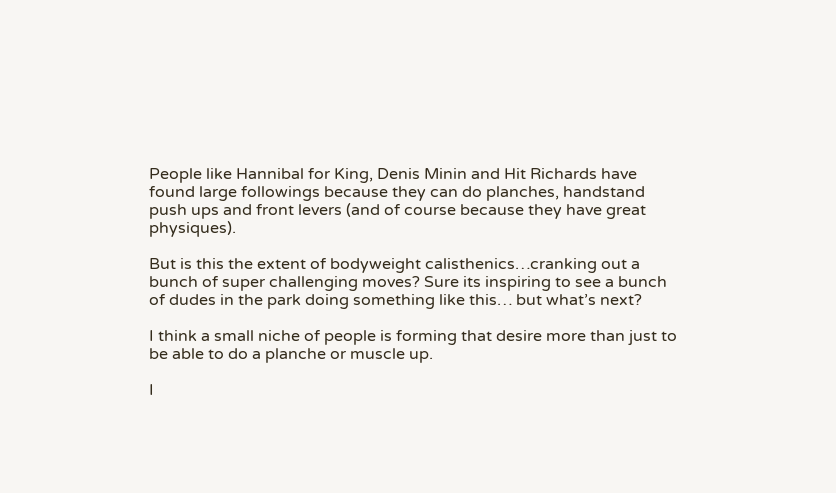People like Hannibal for King, Denis Minin and Hit Richards have found large followings because they can do planches, handstand push ups and front levers (and of course because they have great physiques).

But is this the extent of bodyweight calisthenics…cranking out a bunch of super challenging moves? Sure its inspiring to see a bunch of dudes in the park doing something like this… but what’s next?

I think a small niche of people is forming that desire more than just to be able to do a planche or muscle up.

I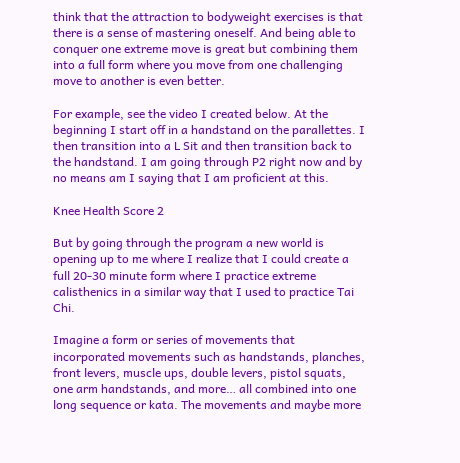think that the attraction to bodyweight exercises is that there is a sense of mastering oneself. And being able to conquer one extreme move is great but combining them into a full form where you move from one challenging move to another is even better.

For example, see the video I created below. At the beginning I start off in a handstand on the parallettes. I then transition into a L Sit and then transition back to the handstand. I am going through P2 right now and by no means am I saying that I am proficient at this.

Knee Health Score 2

But by going through the program a new world is opening up to me where I realize that I could create a full 20-30 minute form where I practice extreme calisthenics in a similar way that I used to practice Tai Chi.

Imagine a form or series of movements that incorporated movements such as handstands, planches, front levers, muscle ups, double levers, pistol squats, one arm handstands, and more… all combined into one long sequence or kata. The movements and maybe more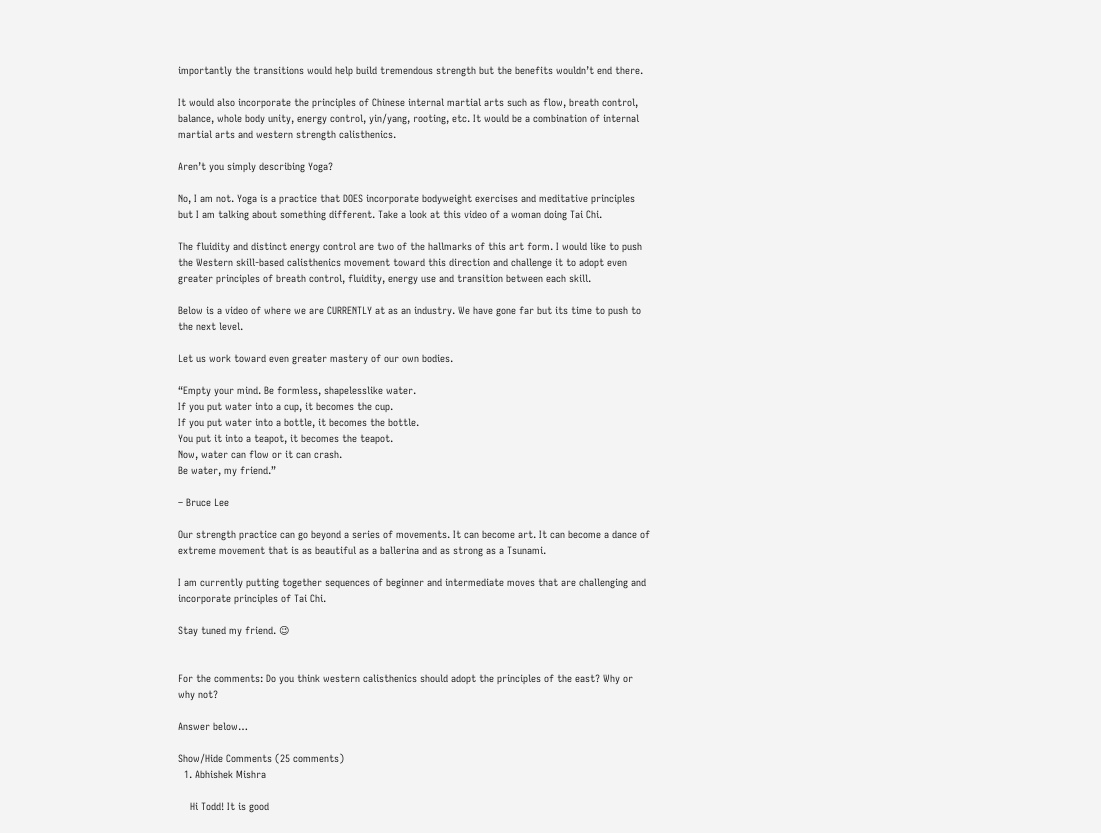importantly the transitions would help build tremendous strength but the benefits wouldn’t end there.

It would also incorporate the principles of Chinese internal martial arts such as flow, breath control, balance, whole body unity, energy control, yin/yang, rooting, etc. It would be a combination of internal martial arts and western strength calisthenics.

Aren’t you simply describing Yoga?

No, I am not. Yoga is a practice that DOES incorporate bodyweight exercises and meditative principles but I am talking about something different. Take a look at this video of a woman doing Tai Chi.

The fluidity and distinct energy control are two of the hallmarks of this art form. I would like to push the Western skill-based calisthenics movement toward this direction and challenge it to adopt even greater principles of breath control, fluidity, energy use and transition between each skill.

Below is a video of where we are CURRENTLY at as an industry. We have gone far but its time to push to the next level.

Let us work toward even greater mastery of our own bodies.

“Empty your mind. Be formless, shapelesslike water.
If you put water into a cup, it becomes the cup.
If you put water into a bottle, it becomes the bottle.
You put it into a teapot, it becomes the teapot.
Now, water can flow or it can crash.
Be water, my friend.”

– Bruce Lee

Our strength practice can go beyond a series of movements. It can become art. It can become a dance of extreme movement that is as beautiful as a ballerina and as strong as a Tsunami.

I am currently putting together sequences of beginner and intermediate moves that are challenging and incorporate principles of Tai Chi.

Stay tuned my friend. 😉


For the comments: Do you think western calisthenics should adopt the principles of the east? Why or why not?

Answer below…

Show/Hide Comments (25 comments)
  1. Abhishek Mishra

    Hi Todd! It is good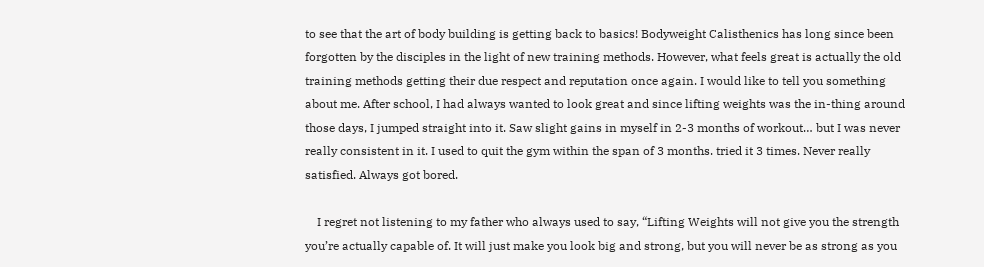to see that the art of body building is getting back to basics! Bodyweight Calisthenics has long since been forgotten by the disciples in the light of new training methods. However, what feels great is actually the old training methods getting their due respect and reputation once again. I would like to tell you something about me. After school, I had always wanted to look great and since lifting weights was the in-thing around those days, I jumped straight into it. Saw slight gains in myself in 2-3 months of workout… but I was never really consistent in it. I used to quit the gym within the span of 3 months. tried it 3 times. Never really satisfied. Always got bored.

    I regret not listening to my father who always used to say, “Lifting Weights will not give you the strength you’re actually capable of. It will just make you look big and strong, but you will never be as strong as you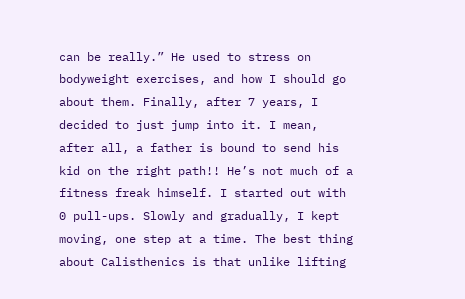can be really.” He used to stress on bodyweight exercises, and how I should go about them. Finally, after 7 years, I decided to just jump into it. I mean, after all, a father is bound to send his kid on the right path!! He’s not much of a fitness freak himself. I started out with 0 pull-ups. Slowly and gradually, I kept moving, one step at a time. The best thing about Calisthenics is that unlike lifting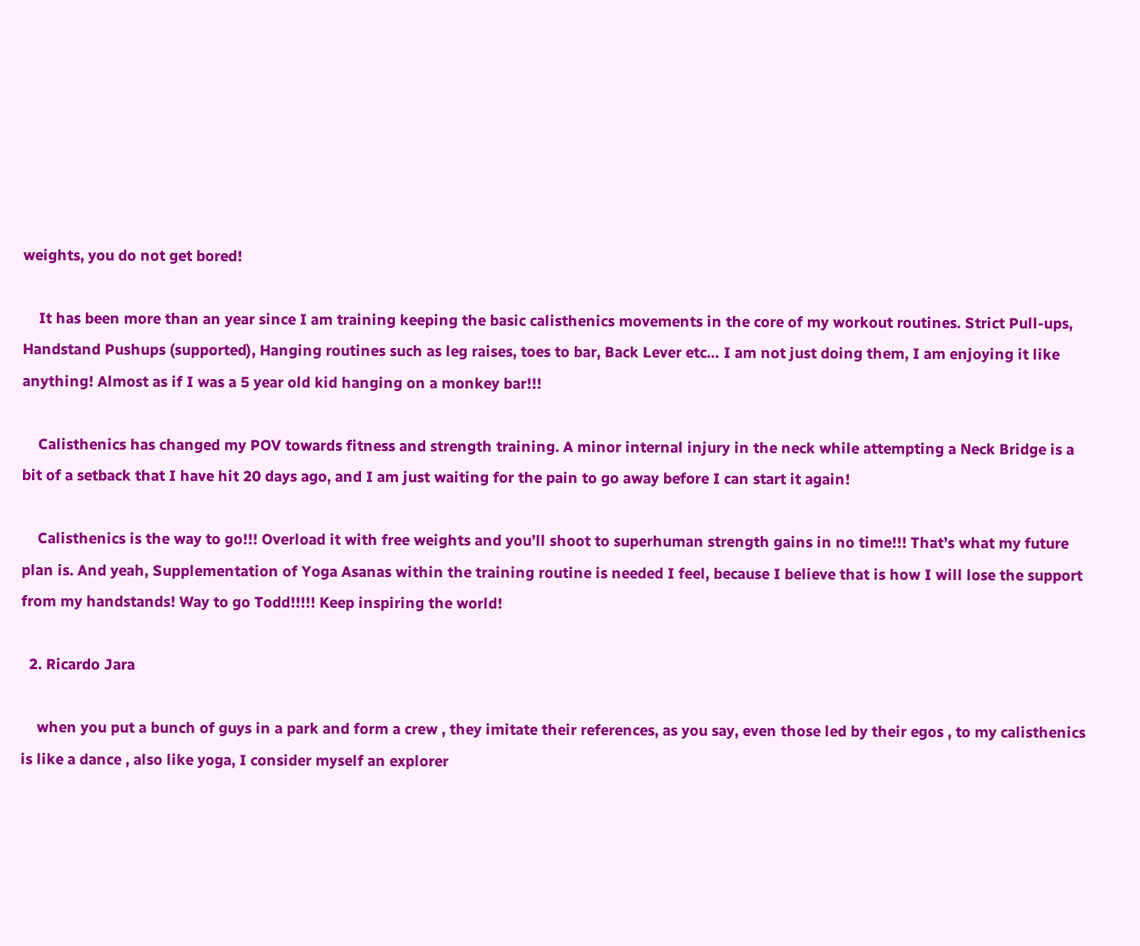weights, you do not get bored!

    It has been more than an year since I am training keeping the basic calisthenics movements in the core of my workout routines. Strict Pull-ups, Handstand Pushups (supported), Hanging routines such as leg raises, toes to bar, Back Lever etc… I am not just doing them, I am enjoying it like anything! Almost as if I was a 5 year old kid hanging on a monkey bar!!!

    Calisthenics has changed my POV towards fitness and strength training. A minor internal injury in the neck while attempting a Neck Bridge is a bit of a setback that I have hit 20 days ago, and I am just waiting for the pain to go away before I can start it again!

    Calisthenics is the way to go!!! Overload it with free weights and you’ll shoot to superhuman strength gains in no time!!! That’s what my future plan is. And yeah, Supplementation of Yoga Asanas within the training routine is needed I feel, because I believe that is how I will lose the support from my handstands! Way to go Todd!!!!! Keep inspiring the world!

  2. Ricardo Jara

    when you put a bunch of guys in a park and form a crew , they imitate their references, as you say, even those led by their egos , to my calisthenics is like a dance , also like yoga, I consider myself an explorer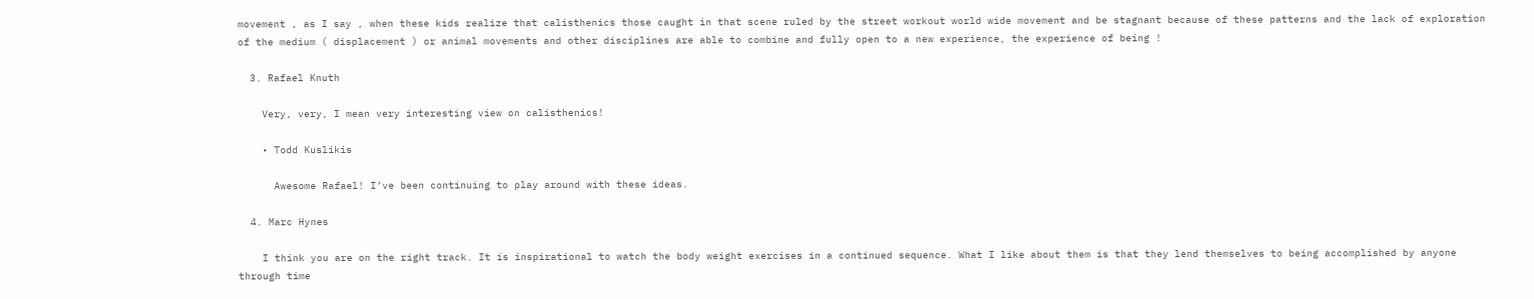movement , as I say , when these kids realize that calisthenics those caught in that scene ruled by the street workout world wide movement and be stagnant because of these patterns and the lack of exploration of the medium ( displacement ) or animal movements and other disciplines are able to combine and fully open to a new experience, the experience of being !

  3. Rafael Knuth

    Very, very, I mean very interesting view on calisthenics!

    • Todd Kuslikis

      Awesome Rafael! I’ve been continuing to play around with these ideas.

  4. Marc Hynes

    I think you are on the right track. It is inspirational to watch the body weight exercises in a continued sequence. What I like about them is that they lend themselves to being accomplished by anyone through time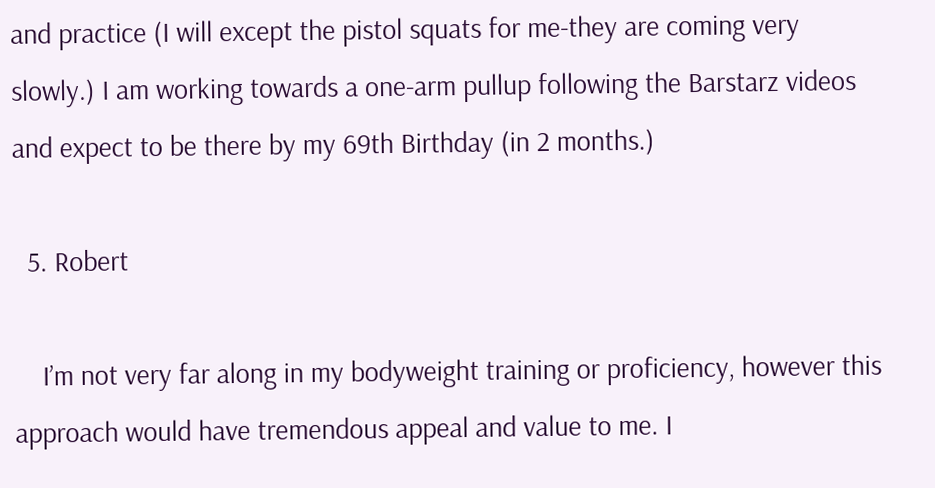and practice (I will except the pistol squats for me-they are coming very slowly.) I am working towards a one-arm pullup following the Barstarz videos and expect to be there by my 69th Birthday (in 2 months.)

  5. Robert

    I’m not very far along in my bodyweight training or proficiency, however this approach would have tremendous appeal and value to me. I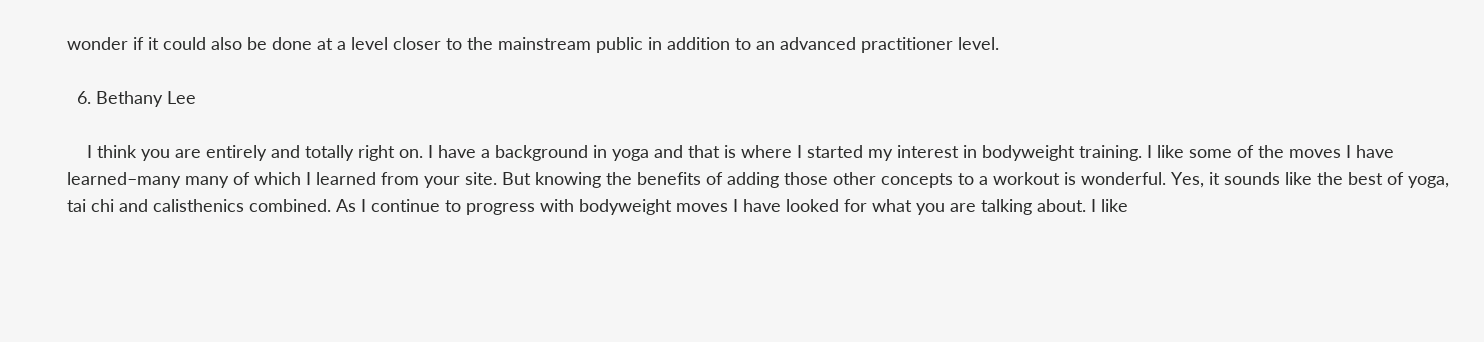wonder if it could also be done at a level closer to the mainstream public in addition to an advanced practitioner level.

  6. Bethany Lee

    I think you are entirely and totally right on. I have a background in yoga and that is where I started my interest in bodyweight training. I like some of the moves I have learned–many many of which I learned from your site. But knowing the benefits of adding those other concepts to a workout is wonderful. Yes, it sounds like the best of yoga, tai chi and calisthenics combined. As I continue to progress with bodyweight moves I have looked for what you are talking about. I like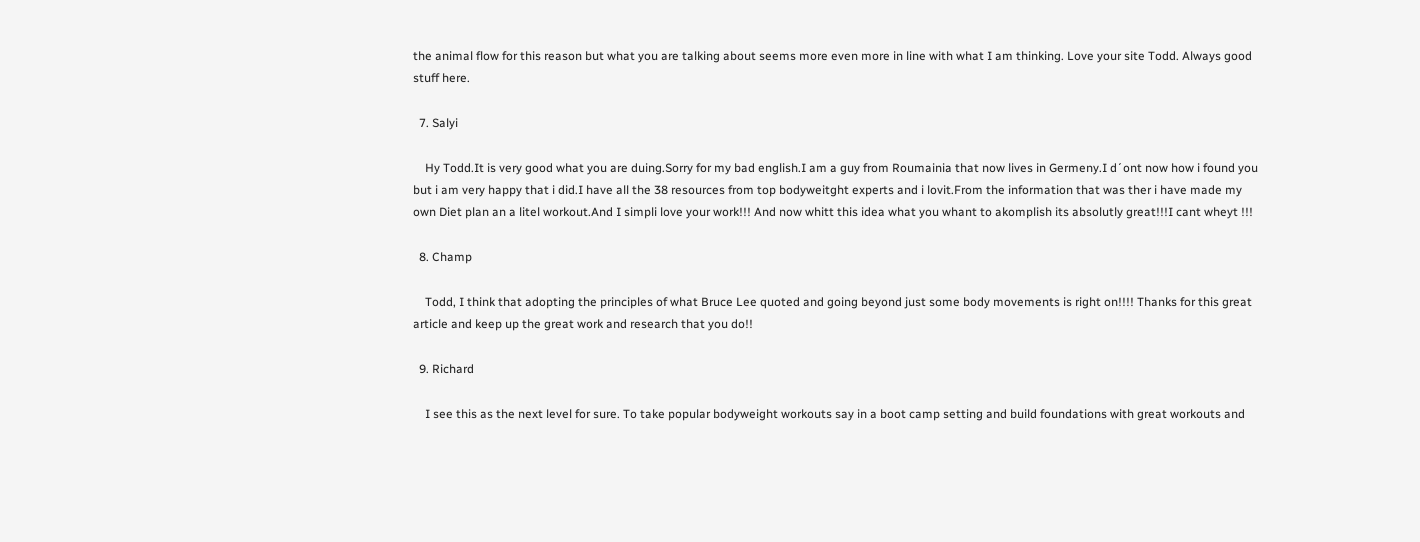the animal flow for this reason but what you are talking about seems more even more in line with what I am thinking. Love your site Todd. Always good stuff here.

  7. Salyi

    Hy Todd.It is very good what you are duing.Sorry for my bad english.I am a guy from Roumainia that now lives in Germeny.I d´ont now how i found you but i am very happy that i did.I have all the 38 resources from top bodyweitght experts and i lovit.From the information that was ther i have made my own Diet plan an a litel workout.And I simpli love your work!!! And now whitt this idea what you whant to akomplish its absolutly great!!!I cant wheyt !!!

  8. Champ

    Todd, I think that adopting the principles of what Bruce Lee quoted and going beyond just some body movements is right on!!!! Thanks for this great article and keep up the great work and research that you do!!

  9. Richard

    I see this as the next level for sure. To take popular bodyweight workouts say in a boot camp setting and build foundations with great workouts and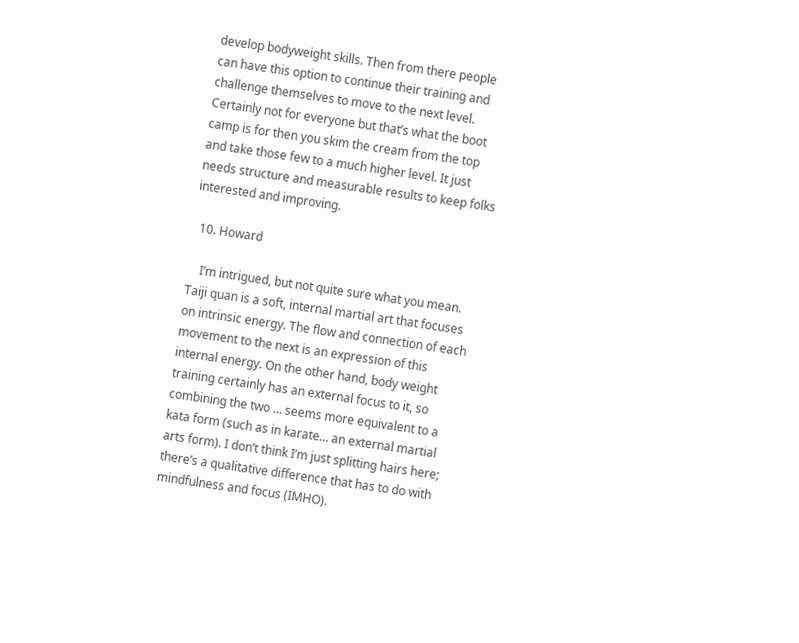develop bodyweight skills. Then from there people can have this option to continue their training and challenge themselves to move to the next level. Certainly not for everyone but that’s what the boot camp is for then you skim the cream from the top and take those few to a much higher level. It just needs structure and measurable results to keep folks interested and improving.

  10. Howard

    I’m intrigued, but not quite sure what you mean. Taiji quan is a soft, internal martial art that focuses on intrinsic energy. The flow and connection of each movement to the next is an expression of this internal energy. On the other hand, body weight training certainly has an external focus to it, so combining the two … seems more equivalent to a kata form (such as in karate… an external martial arts form). I don’t think I’m just splitting hairs here; there’s a qualitative difference that has to do with mindfulness and focus (IMHO).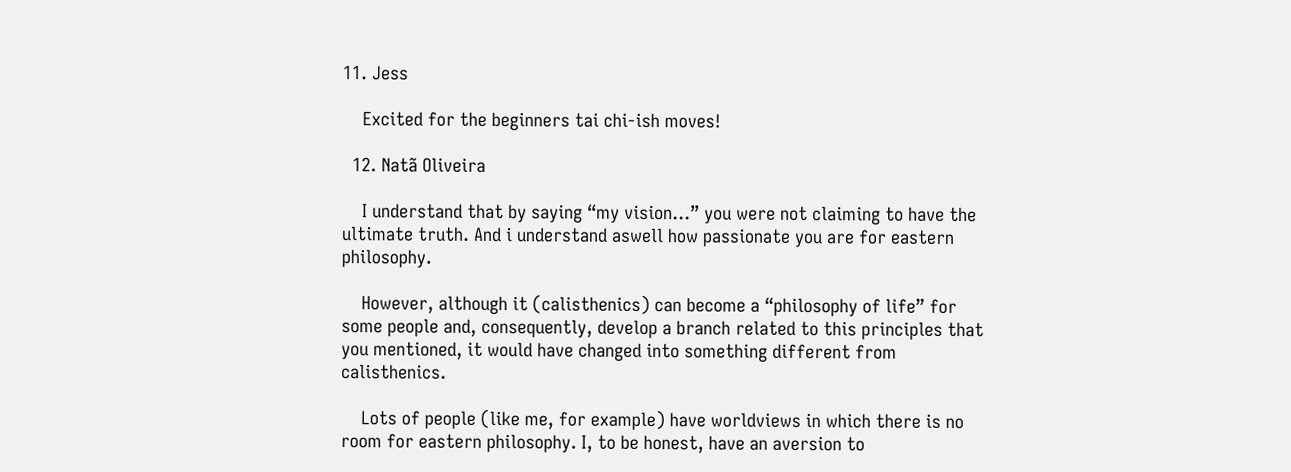11. Jess

    Excited for the beginners tai chi-ish moves!

  12. Natã Oliveira

    I understand that by saying “my vision…” you were not claiming to have the ultimate truth. And i understand aswell how passionate you are for eastern philosophy.

    However, although it (calisthenics) can become a “philosophy of life” for some people and, consequently, develop a branch related to this principles that you mentioned, it would have changed into something different from calisthenics.

    Lots of people (like me, for example) have worldviews in which there is no room for eastern philosophy. I, to be honest, have an aversion to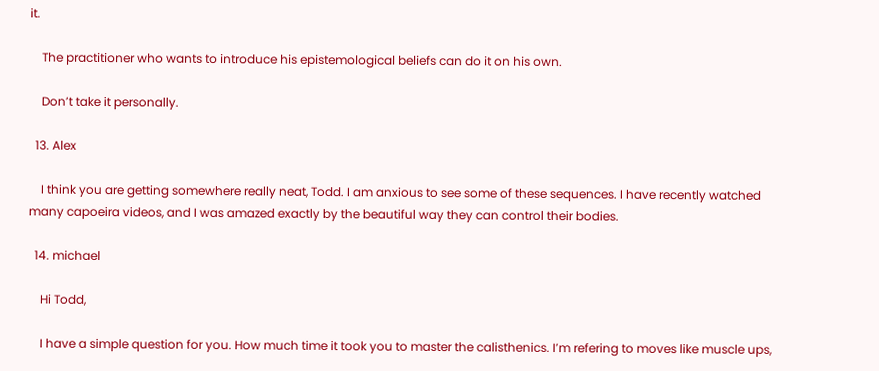it.

    The practitioner who wants to introduce his epistemological beliefs can do it on his own.

    Don’t take it personally.

  13. Alex

    I think you are getting somewhere really neat, Todd. I am anxious to see some of these sequences. I have recently watched many capoeira videos, and I was amazed exactly by the beautiful way they can control their bodies.

  14. michael

    Hi Todd,

    I have a simple question for you. How much time it took you to master the calisthenics. I’m refering to moves like muscle ups,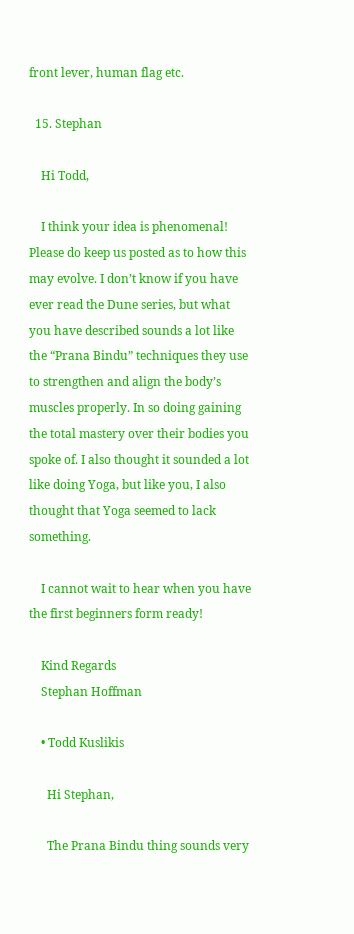front lever, human flag etc.

  15. Stephan

    Hi Todd,

    I think your idea is phenomenal! Please do keep us posted as to how this may evolve. I don’t know if you have ever read the Dune series, but what you have described sounds a lot like the “Prana Bindu” techniques they use to strengthen and align the body’s muscles properly. In so doing gaining the total mastery over their bodies you spoke of. I also thought it sounded a lot like doing Yoga, but like you, I also thought that Yoga seemed to lack something.

    I cannot wait to hear when you have the first beginners form ready!

    Kind Regards
    Stephan Hoffman

    • Todd Kuslikis

      Hi Stephan,

      The Prana Bindu thing sounds very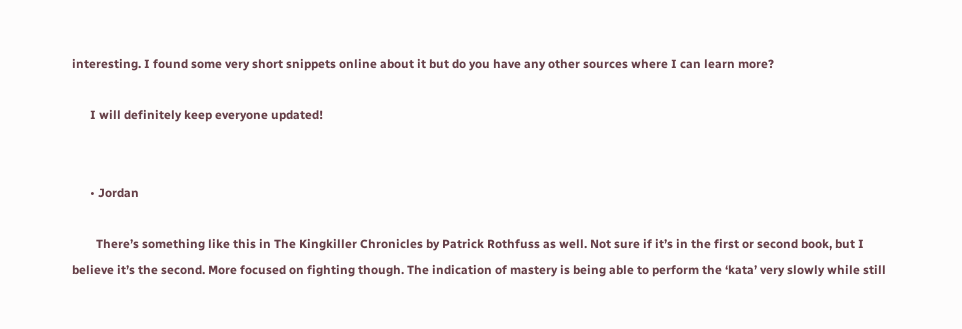interesting. I found some very short snippets online about it but do you have any other sources where I can learn more?

      I will definitely keep everyone updated!


      • Jordan

        There’s something like this in The Kingkiller Chronicles by Patrick Rothfuss as well. Not sure if it’s in the first or second book, but I believe it’s the second. More focused on fighting though. The indication of mastery is being able to perform the ‘kata’ very slowly while still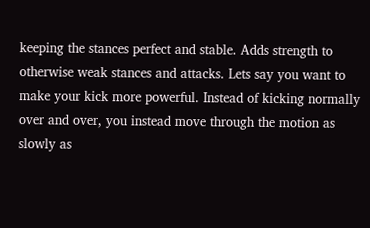keeping the stances perfect and stable. Adds strength to otherwise weak stances and attacks. Lets say you want to make your kick more powerful. Instead of kicking normally over and over, you instead move through the motion as slowly as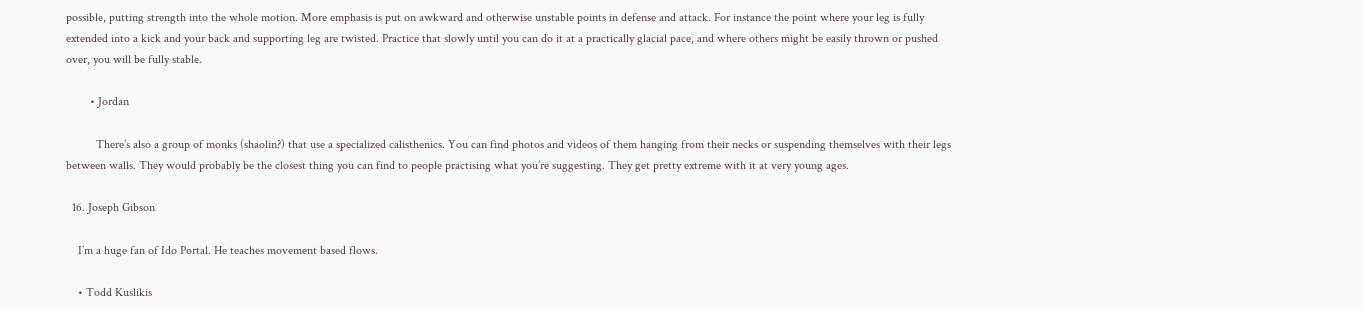possible, putting strength into the whole motion. More emphasis is put on awkward and otherwise unstable points in defense and attack. For instance the point where your leg is fully extended into a kick and your back and supporting leg are twisted. Practice that slowly until you can do it at a practically glacial pace, and where others might be easily thrown or pushed over, you will be fully stable.

        • Jordan

          There’s also a group of monks (shaolin?) that use a specialized calisthenics. You can find photos and videos of them hanging from their necks or suspending themselves with their legs between walls. They would probably be the closest thing you can find to people practising what you’re suggesting. They get pretty extreme with it at very young ages.

  16. Joseph Gibson

    I’m a huge fan of Ido Portal. He teaches movement based flows.

    • Todd Kuslikis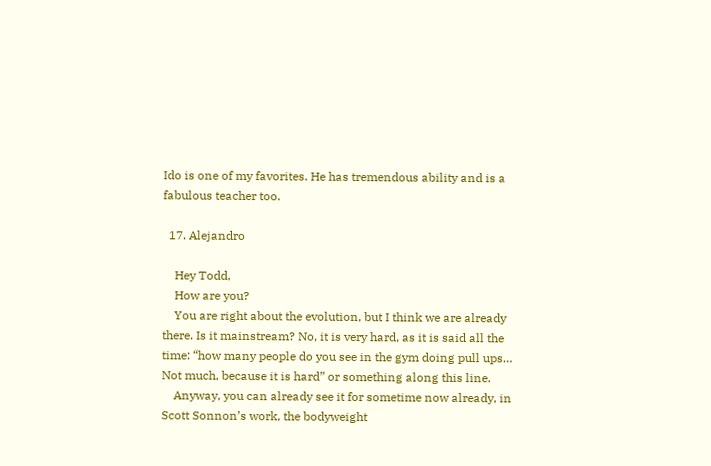Ido is one of my favorites. He has tremendous ability and is a fabulous teacher too.

  17. Alejandro

    Hey Todd,
    How are you?
    You are right about the evolution, but I think we are already there. Is it mainstream? No, it is very hard, as it is said all the time: “how many people do you see in the gym doing pull ups… Not much, because it is hard” or something along this line.
    Anyway, you can already see it for sometime now already, in Scott Sonnon’s work, the bodyweight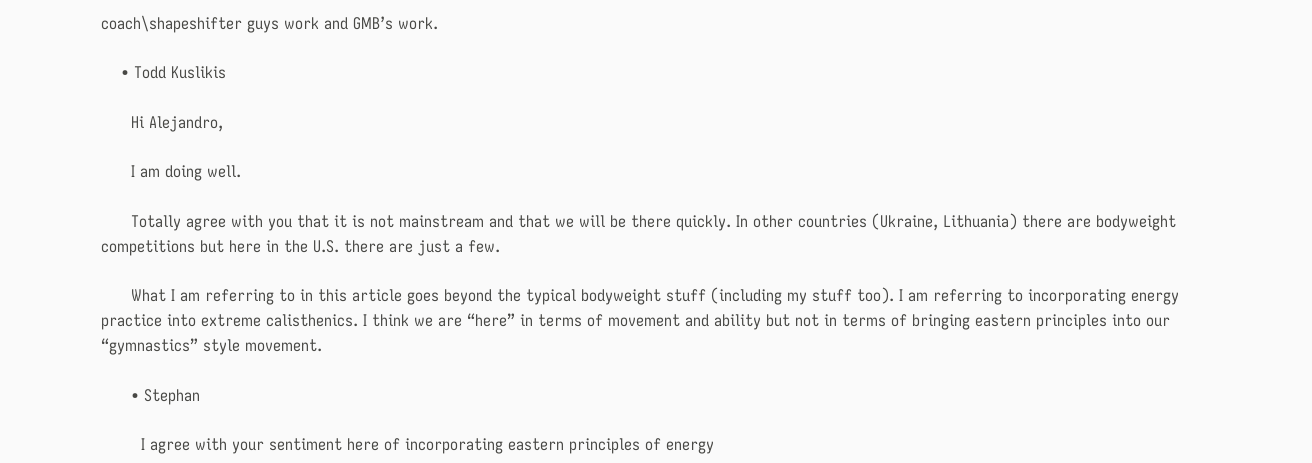coach\shapeshifter guys work and GMB’s work.

    • Todd Kuslikis

      Hi Alejandro,

      I am doing well.

      Totally agree with you that it is not mainstream and that we will be there quickly. In other countries (Ukraine, Lithuania) there are bodyweight competitions but here in the U.S. there are just a few.

      What I am referring to in this article goes beyond the typical bodyweight stuff (including my stuff too). I am referring to incorporating energy practice into extreme calisthenics. I think we are “here” in terms of movement and ability but not in terms of bringing eastern principles into our “gymnastics” style movement.

      • Stephan

        I agree with your sentiment here of incorporating eastern principles of energy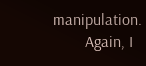manipulation.
        Again, I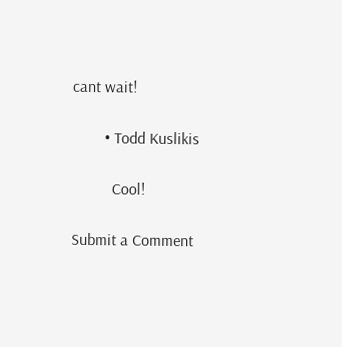cant wait!

        • Todd Kuslikis

          Cool!

Submit a Comment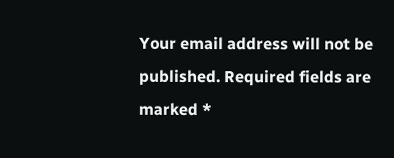Your email address will not be published. Required fields are marked *